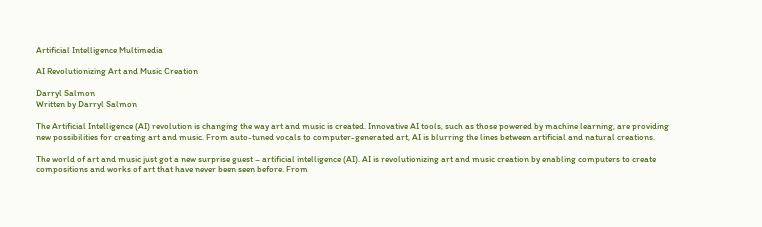Artificial Intelligence Multimedia

AI Revolutionizing Art and Music Creation

Darryl Salmon
Written by Darryl Salmon

The Artificial Intelligence (AI) revolution is changing the way art and music is created. Innovative AI tools, such as those powered by machine learning, are providing new possibilities for creating art and music. From auto-tuned vocals to computer-generated art, AI is blurring the lines between artificial and natural creations.

The world of art and music just got a new surprise guest – artificial intelligence (AI). AI is revolutionizing art and music creation by enabling computers to create compositions and works of art that have never been seen before. From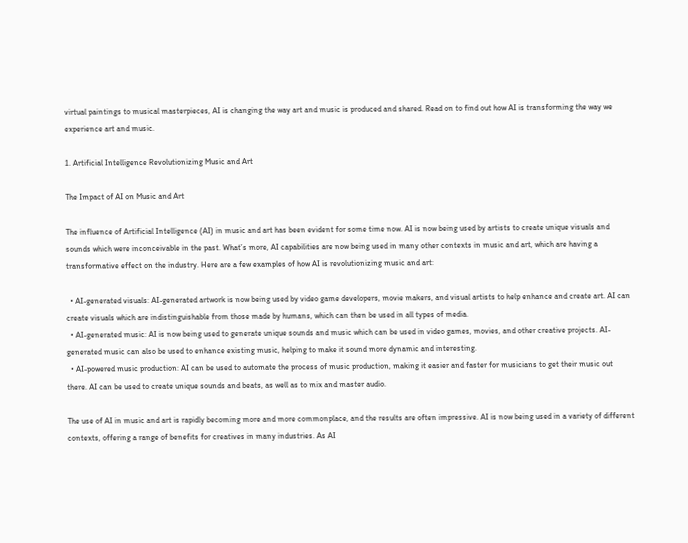virtual paintings to musical masterpieces, AI is changing the way art and music is produced and shared. Read on to find out how AI is transforming the way we experience art and music.

1. Artificial Intelligence Revolutionizing Music and Art

The Impact of AI on Music and Art

The influence of Artificial Intelligence (AI) in music and art has been evident for some time now. AI is now being used by artists to create unique visuals and sounds which were inconceivable in the past. What’s more, AI capabilities are now being used in many other contexts in music and art, which are having a transformative effect on the industry. Here are a few examples of how AI is revolutionizing music and art:

  • AI-generated visuals: AI-generated artwork is now being used by video game developers, movie makers, and visual artists to help enhance and create art. AI can create visuals which are indistinguishable from those made by humans, which can then be used in all types of media.
  • AI-generated music: AI is now being used to generate unique sounds and music which can be used in video games, movies, and other creative projects. AI-generated music can also be used to enhance existing music, helping to make it sound more dynamic and interesting.
  • AI-powered music production: AI can be used to automate the process of music production, making it easier and faster for musicians to get their music out there. AI can be used to create unique sounds and beats, as well as to mix and master audio.

The use of AI in music and art is rapidly becoming more and more commonplace, and the results are often impressive. AI is now being used in a variety of different contexts, offering a range of benefits for creatives in many industries. As AI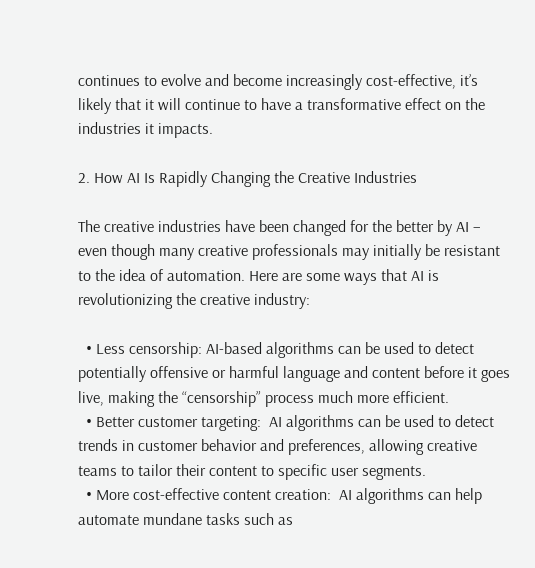continues to evolve and become increasingly cost-effective, it’s likely that it will continue to have a transformative effect on the industries it impacts.

2. How AI Is Rapidly Changing the Creative Industries

The creative industries have been changed for the better by AI – even though many creative professionals may initially be resistant to the idea of automation. Here are some ways that AI is revolutionizing the creative industry:

  • Less censorship: AI-based algorithms can be used to detect potentially offensive or harmful language and content before it goes live, making the “censorship” process much more efficient.
  • Better customer targeting:  AI algorithms can be used to detect trends in customer behavior and preferences, allowing creative teams to tailor their content to specific user segments.
  • More cost-effective content creation:  AI algorithms can help automate mundane tasks such as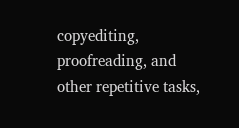copyediting, proofreading, and other repetitive tasks,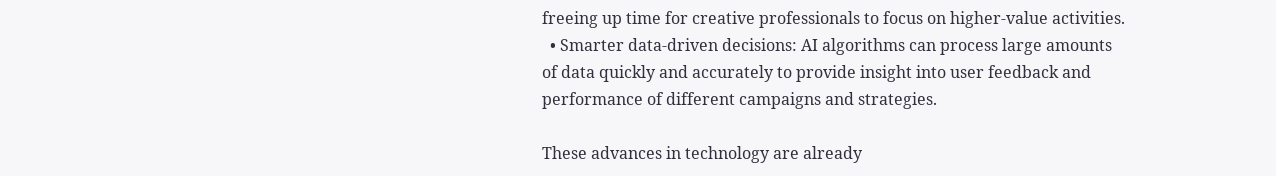freeing up time for creative professionals to focus on higher-value activities.
  • Smarter data-driven decisions: AI algorithms can process large amounts of data quickly and accurately to provide insight into user feedback and performance of different campaigns and strategies.

These advances in technology are already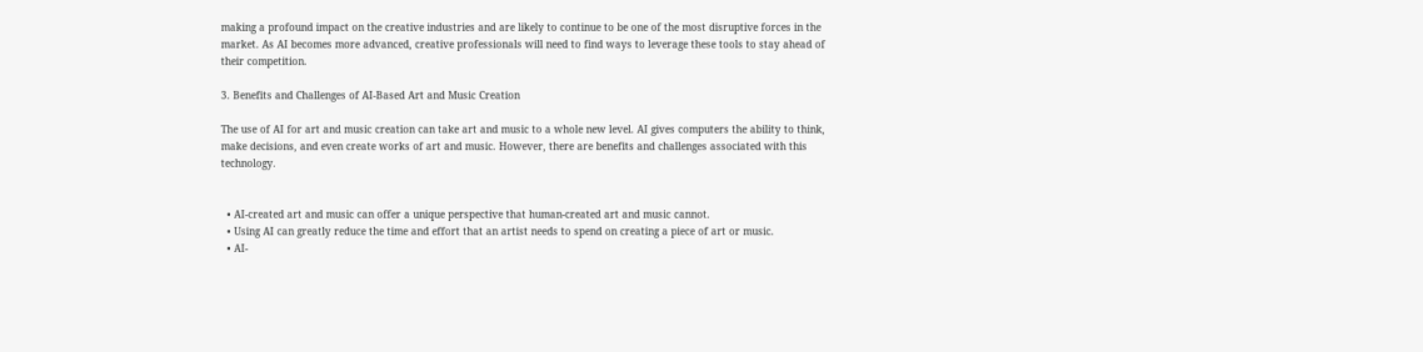making a profound impact on the creative industries and are likely to continue to be one of the most disruptive forces in the market. As AI becomes more advanced, creative professionals will need to find ways to leverage these tools to stay ahead of their competition.

3. Benefits and Challenges of AI-Based Art and Music Creation

The use of AI for art and music creation can take art and music to a whole new level. AI gives computers the ability to think, make decisions, and even create works of art and music. However, there are benefits and challenges associated with this technology.


  • AI-created art and music can offer a unique perspective that human-created art and music cannot.
  • Using AI can greatly reduce the time and effort that an artist needs to spend on creating a piece of art or music.
  • AI-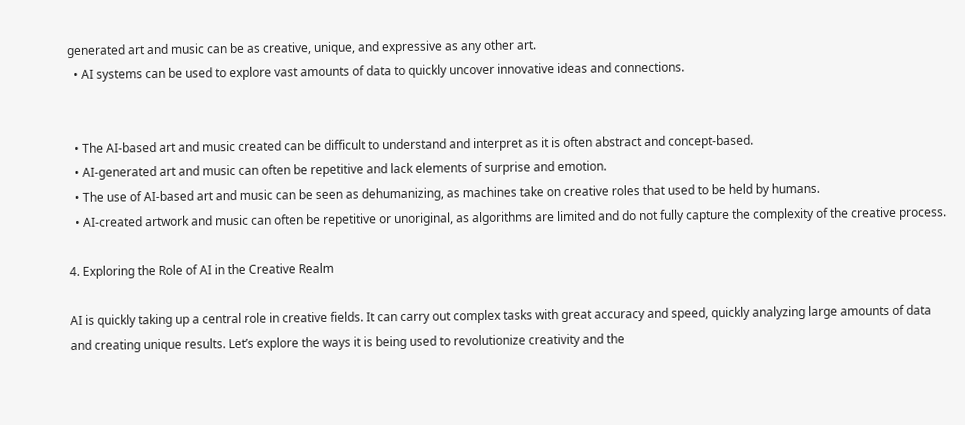generated art and music can be as creative, unique, and expressive as any other art.
  • AI systems can be used to explore vast amounts of data to quickly uncover innovative ideas and connections.


  • The AI-based art and music created can be difficult to understand and interpret as it is often abstract and concept-based.
  • AI-generated art and music can often be repetitive and lack elements of surprise and emotion.
  • The use of AI-based art and music can be seen as dehumanizing, as machines take on creative roles that used to be held by humans.
  • AI-created artwork and music can often be repetitive or unoriginal, as algorithms are limited and do not fully capture the complexity of the creative process.

4. Exploring the Role of AI in the Creative Realm

AI is quickly taking up a central role in creative fields. It can carry out complex tasks with great accuracy and speed, quickly analyzing large amounts of data and creating unique results. Let’s explore the ways it is being used to revolutionize creativity and the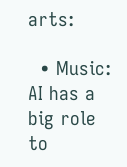arts:

  • Music: AI has a big role to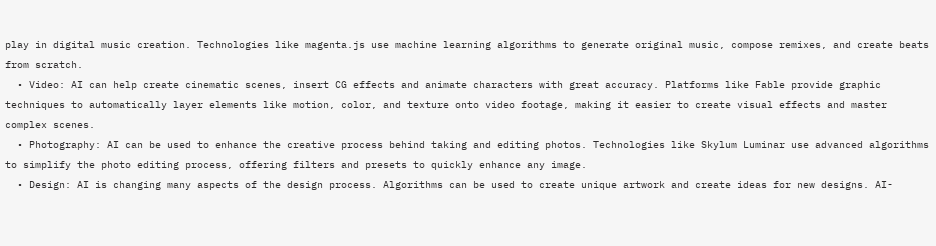play in digital music creation. Technologies like magenta.js use machine learning algorithms to generate original music, compose remixes, and create beats from scratch.
  • Video: AI can help create cinematic scenes, insert CG effects and animate characters with great accuracy. Platforms like Fable provide graphic techniques to automatically layer elements like motion, color, and texture onto video footage, making it easier to create visual effects and master complex scenes.
  • Photography: AI can be used to enhance the creative process behind taking and editing photos. Technologies like Skylum Luminar use advanced algorithms to simplify the photo editing process, offering filters and presets to quickly enhance any image.
  • Design: AI is changing many aspects of the design process. Algorithms can be used to create unique artwork and create ideas for new designs. AI-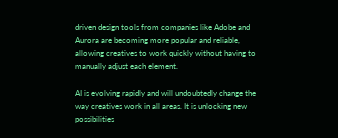driven design tools from companies like Adobe and Aurora are becoming more popular and reliable, allowing creatives to work quickly without having to manually adjust each element.

AI is evolving rapidly and will undoubtedly change the way creatives work in all areas. It is unlocking new possibilities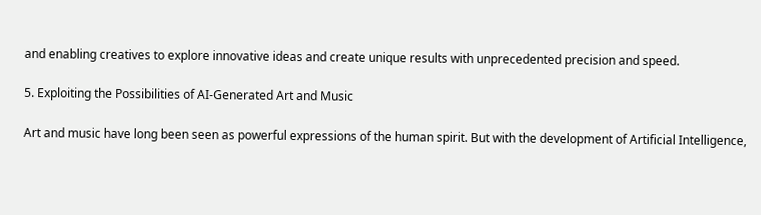and enabling creatives to explore innovative ideas and create unique results with unprecedented precision and speed.

5. Exploiting the Possibilities of AI-Generated Art and Music

Art and music have long been seen as powerful expressions of the human spirit. But with the development of Artificial Intelligence,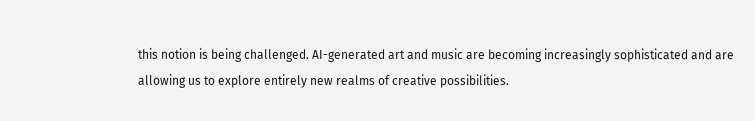this notion is being challenged. AI-generated art and music are becoming increasingly sophisticated and are allowing us to explore entirely new realms of creative possibilities.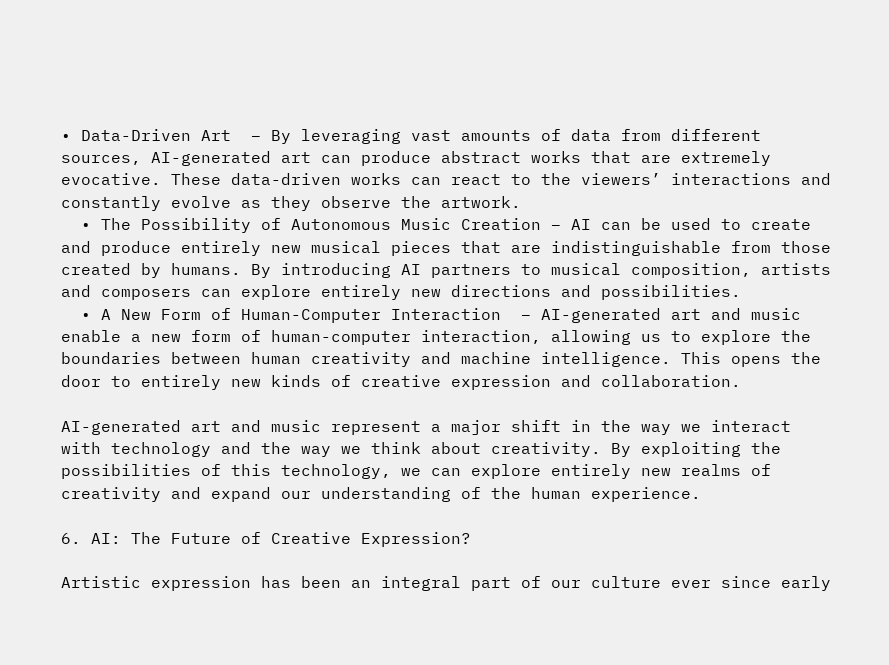• Data-Driven Art  – By leveraging vast amounts of data from different sources, AI-generated art can produce abstract works that are extremely evocative. These data-driven works can react to the viewers’ interactions and constantly evolve as they observe the artwork.
  • The Possibility of Autonomous Music Creation – AI can be used to create and produce entirely new musical pieces that are indistinguishable from those created by humans. By introducing AI partners to musical composition, artists and composers can explore entirely new directions and possibilities.
  • A New Form of Human-Computer Interaction  – AI-generated art and music enable a new form of human-computer interaction, allowing us to explore the boundaries between human creativity and machine intelligence. This opens the door to entirely new kinds of creative expression and collaboration.

AI-generated art and music represent a major shift in the way we interact with technology and the way we think about creativity. By exploiting the possibilities of this technology, we can explore entirely new realms of creativity and expand our understanding of the human experience.

6. AI: The Future of Creative Expression?

Artistic expression has been an integral part of our culture ever since early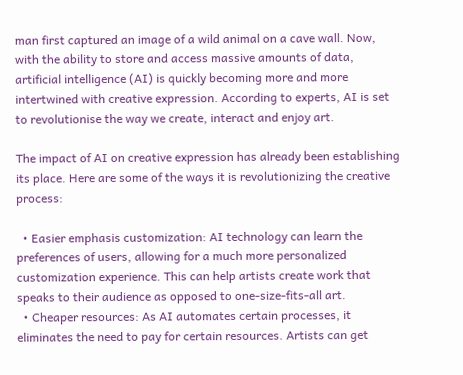man first captured an image of a wild animal on a cave wall. Now, with the ability to store and access massive amounts of data, artificial intelligence (AI) is quickly becoming more and more intertwined with creative expression. According to experts, AI is set to revolutionise the way we create, interact and enjoy art.

The impact of AI on creative expression has already been establishing its place. Here are some of the ways it is revolutionizing the creative process:

  • Easier emphasis customization: AI technology can learn the preferences of users, allowing for a much more personalized customization experience. This can help artists create work that speaks to their audience as opposed to one-size-fits-all art.
  • Cheaper resources: As AI automates certain processes, it eliminates the need to pay for certain resources. Artists can get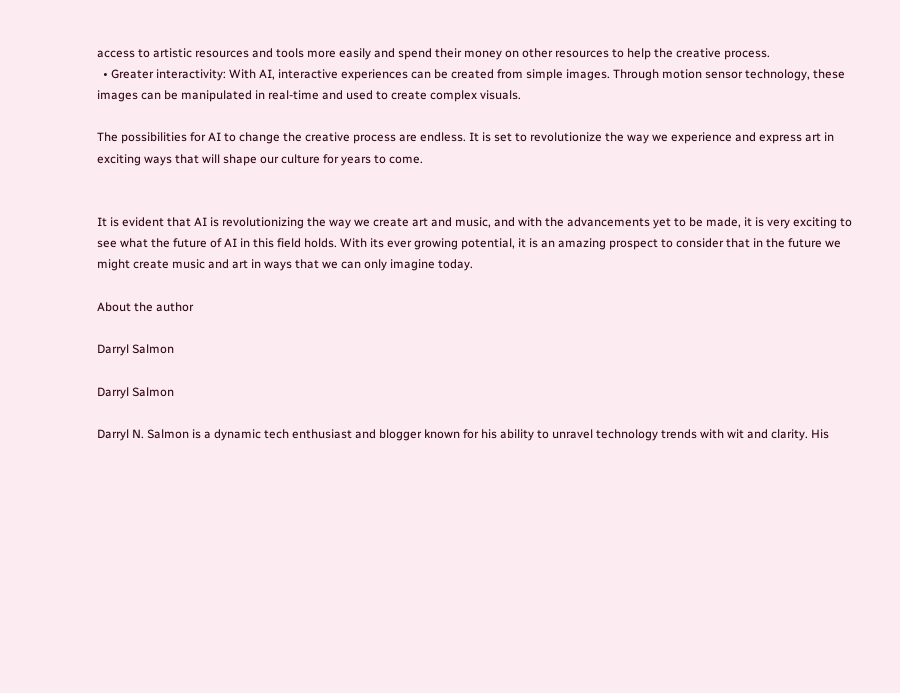access to artistic resources and tools more easily and spend their money on other resources to help the creative process.
  • Greater interactivity: With AI, interactive experiences can be created from simple images. Through motion sensor technology, these images can be manipulated in real-time and used to create complex visuals.

The possibilities for AI to change the creative process are endless. It is set to revolutionize the way we experience and express art in exciting ways that will shape our culture for years to come.


It is evident that AI is revolutionizing the way we create art and music, and with the advancements yet to be made, it is very exciting to see what the future of AI in this field holds. With its ever growing potential, it is an amazing prospect to consider that in the future we might create music and art in ways that we can only imagine today.

About the author

Darryl Salmon

Darryl Salmon

Darryl N. Salmon is a dynamic tech enthusiast and blogger known for his ability to unravel technology trends with wit and clarity. His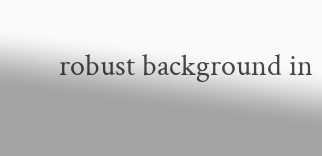robust background in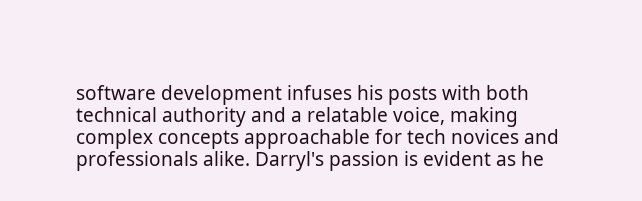software development infuses his posts with both technical authority and a relatable voice, making complex concepts approachable for tech novices and professionals alike. Darryl's passion is evident as he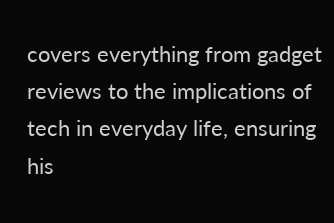covers everything from gadget reviews to the implications of tech in everyday life, ensuring his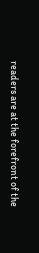readers are at the forefront of the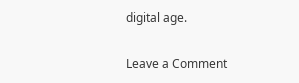digital age.

Leave a Comment